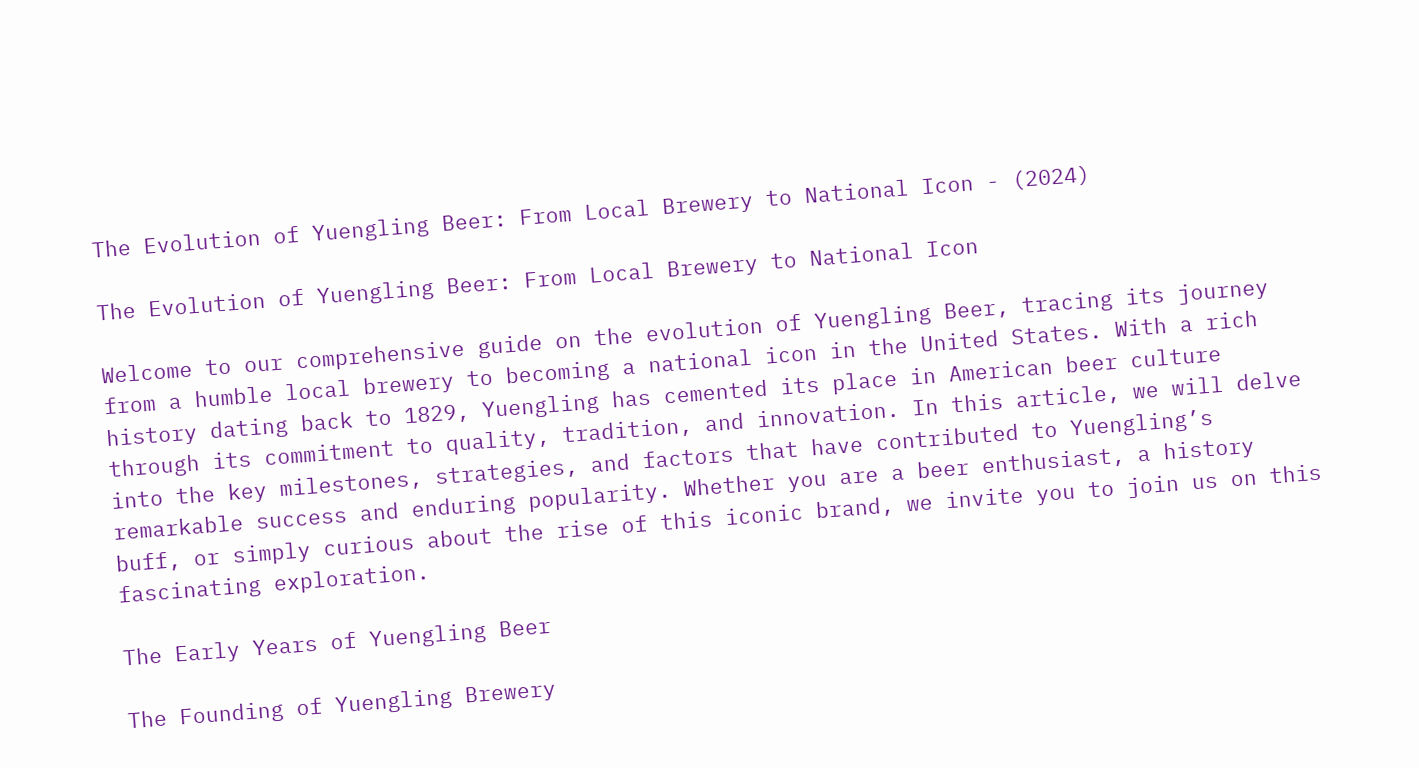The Evolution of Yuengling Beer: From Local Brewery to National Icon - (2024)

The Evolution of Yuengling Beer: From Local Brewery to National Icon

Welcome to our comprehensive guide on the evolution of Yuengling Beer, tracing its journey from a humble local brewery to becoming a national icon in the United States. With a rich history dating back to 1829, Yuengling has cemented its place in American beer culture through its commitment to quality, tradition, and innovation. In this article, we will delve into the key milestones, strategies, and factors that have contributed to Yuengling’s remarkable success and enduring popularity. Whether you are a beer enthusiast, a history buff, or simply curious about the rise of this iconic brand, we invite you to join us on this fascinating exploration.

The Early Years of Yuengling Beer

The Founding of Yuengling Brewery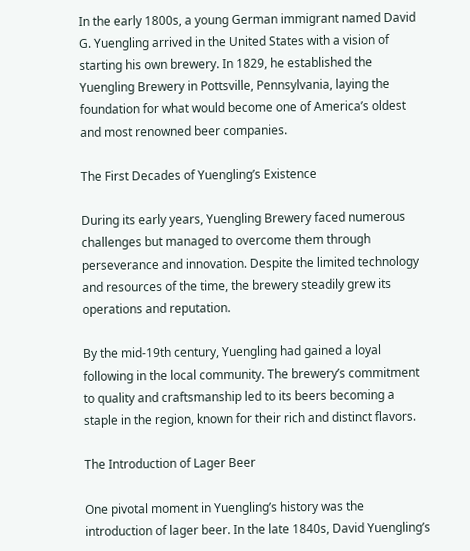In the early 1800s, a young German immigrant named David G. Yuengling arrived in the United States with a vision of starting his own brewery. In 1829, he established the Yuengling Brewery in Pottsville, Pennsylvania, laying the foundation for what would become one of America’s oldest and most renowned beer companies.

The First Decades of Yuengling’s Existence

During its early years, Yuengling Brewery faced numerous challenges but managed to overcome them through perseverance and innovation. Despite the limited technology and resources of the time, the brewery steadily grew its operations and reputation.

By the mid-19th century, Yuengling had gained a loyal following in the local community. The brewery’s commitment to quality and craftsmanship led to its beers becoming a staple in the region, known for their rich and distinct flavors.

The Introduction of Lager Beer

One pivotal moment in Yuengling’s history was the introduction of lager beer. In the late 1840s, David Yuengling’s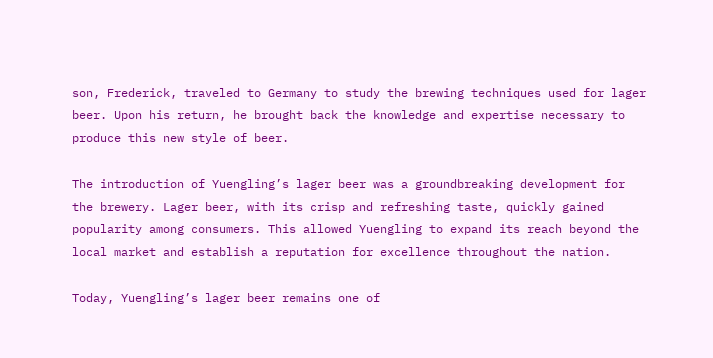son, Frederick, traveled to Germany to study the brewing techniques used for lager beer. Upon his return, he brought back the knowledge and expertise necessary to produce this new style of beer.

The introduction of Yuengling’s lager beer was a groundbreaking development for the brewery. Lager beer, with its crisp and refreshing taste, quickly gained popularity among consumers. This allowed Yuengling to expand its reach beyond the local market and establish a reputation for excellence throughout the nation.

Today, Yuengling’s lager beer remains one of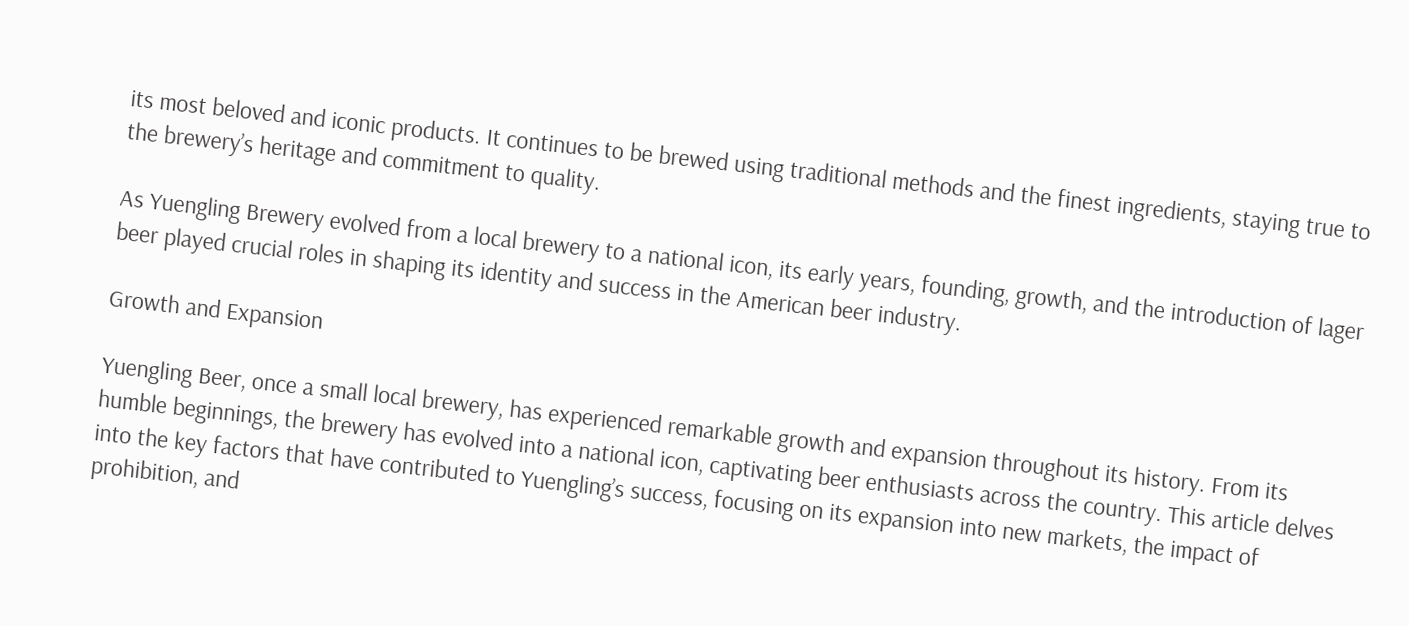its most beloved and iconic products. It continues to be brewed using traditional methods and the finest ingredients, staying true to the brewery’s heritage and commitment to quality.

As Yuengling Brewery evolved from a local brewery to a national icon, its early years, founding, growth, and the introduction of lager beer played crucial roles in shaping its identity and success in the American beer industry.

Growth and Expansion

Yuengling Beer, once a small local brewery, has experienced remarkable growth and expansion throughout its history. From its humble beginnings, the brewery has evolved into a national icon, captivating beer enthusiasts across the country. This article delves into the key factors that have contributed to Yuengling’s success, focusing on its expansion into new markets, the impact of prohibition, and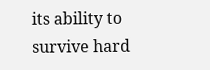its ability to survive hard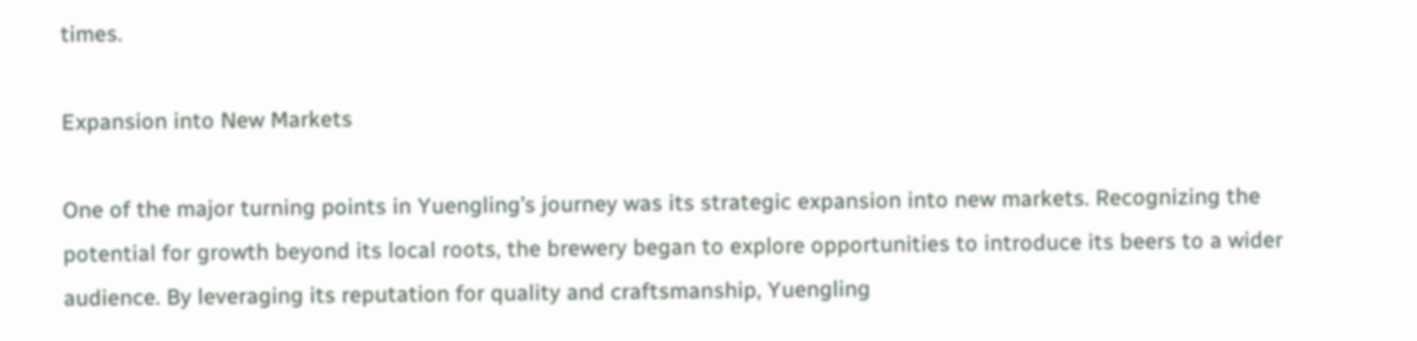times.

Expansion into New Markets

One of the major turning points in Yuengling’s journey was its strategic expansion into new markets. Recognizing the potential for growth beyond its local roots, the brewery began to explore opportunities to introduce its beers to a wider audience. By leveraging its reputation for quality and craftsmanship, Yuengling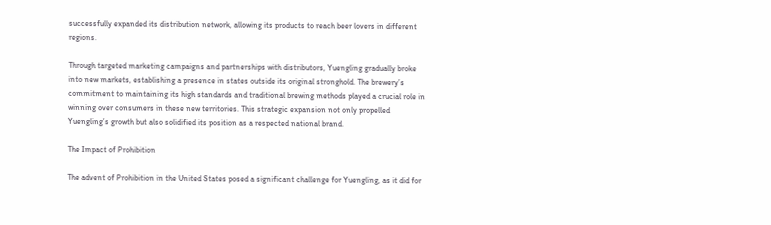successfully expanded its distribution network, allowing its products to reach beer lovers in different regions.

Through targeted marketing campaigns and partnerships with distributors, Yuengling gradually broke into new markets, establishing a presence in states outside its original stronghold. The brewery’s commitment to maintaining its high standards and traditional brewing methods played a crucial role in winning over consumers in these new territories. This strategic expansion not only propelled Yuengling’s growth but also solidified its position as a respected national brand.

The Impact of Prohibition

The advent of Prohibition in the United States posed a significant challenge for Yuengling, as it did for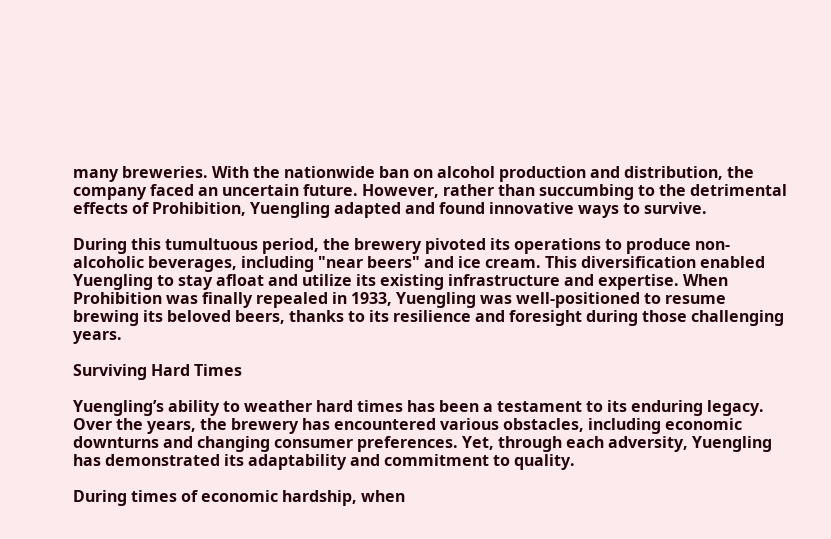many breweries. With the nationwide ban on alcohol production and distribution, the company faced an uncertain future. However, rather than succumbing to the detrimental effects of Prohibition, Yuengling adapted and found innovative ways to survive.

During this tumultuous period, the brewery pivoted its operations to produce non-alcoholic beverages, including "near beers" and ice cream. This diversification enabled Yuengling to stay afloat and utilize its existing infrastructure and expertise. When Prohibition was finally repealed in 1933, Yuengling was well-positioned to resume brewing its beloved beers, thanks to its resilience and foresight during those challenging years.

Surviving Hard Times

Yuengling’s ability to weather hard times has been a testament to its enduring legacy. Over the years, the brewery has encountered various obstacles, including economic downturns and changing consumer preferences. Yet, through each adversity, Yuengling has demonstrated its adaptability and commitment to quality.

During times of economic hardship, when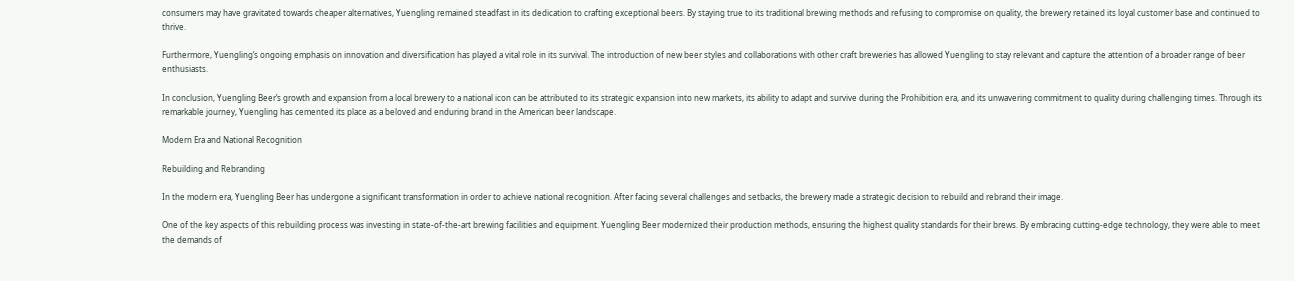consumers may have gravitated towards cheaper alternatives, Yuengling remained steadfast in its dedication to crafting exceptional beers. By staying true to its traditional brewing methods and refusing to compromise on quality, the brewery retained its loyal customer base and continued to thrive.

Furthermore, Yuengling’s ongoing emphasis on innovation and diversification has played a vital role in its survival. The introduction of new beer styles and collaborations with other craft breweries has allowed Yuengling to stay relevant and capture the attention of a broader range of beer enthusiasts.

In conclusion, Yuengling Beer’s growth and expansion from a local brewery to a national icon can be attributed to its strategic expansion into new markets, its ability to adapt and survive during the Prohibition era, and its unwavering commitment to quality during challenging times. Through its remarkable journey, Yuengling has cemented its place as a beloved and enduring brand in the American beer landscape.

Modern Era and National Recognition

Rebuilding and Rebranding

In the modern era, Yuengling Beer has undergone a significant transformation in order to achieve national recognition. After facing several challenges and setbacks, the brewery made a strategic decision to rebuild and rebrand their image.

One of the key aspects of this rebuilding process was investing in state-of-the-art brewing facilities and equipment. Yuengling Beer modernized their production methods, ensuring the highest quality standards for their brews. By embracing cutting-edge technology, they were able to meet the demands of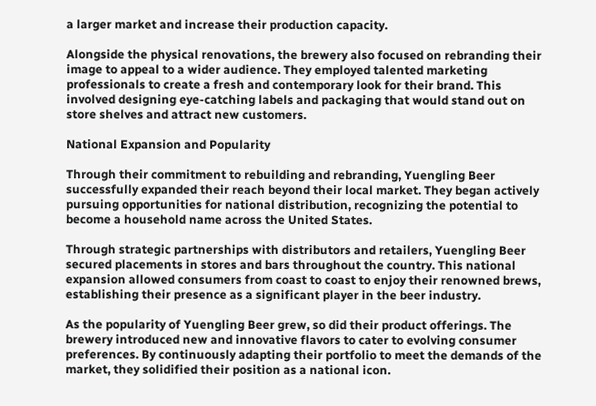a larger market and increase their production capacity.

Alongside the physical renovations, the brewery also focused on rebranding their image to appeal to a wider audience. They employed talented marketing professionals to create a fresh and contemporary look for their brand. This involved designing eye-catching labels and packaging that would stand out on store shelves and attract new customers.

National Expansion and Popularity

Through their commitment to rebuilding and rebranding, Yuengling Beer successfully expanded their reach beyond their local market. They began actively pursuing opportunities for national distribution, recognizing the potential to become a household name across the United States.

Through strategic partnerships with distributors and retailers, Yuengling Beer secured placements in stores and bars throughout the country. This national expansion allowed consumers from coast to coast to enjoy their renowned brews, establishing their presence as a significant player in the beer industry.

As the popularity of Yuengling Beer grew, so did their product offerings. The brewery introduced new and innovative flavors to cater to evolving consumer preferences. By continuously adapting their portfolio to meet the demands of the market, they solidified their position as a national icon.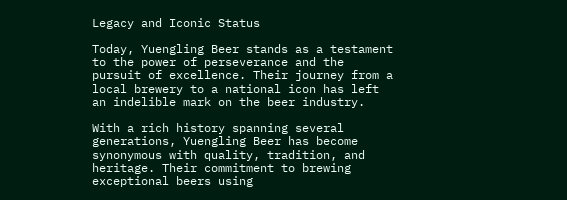Legacy and Iconic Status

Today, Yuengling Beer stands as a testament to the power of perseverance and the pursuit of excellence. Their journey from a local brewery to a national icon has left an indelible mark on the beer industry.

With a rich history spanning several generations, Yuengling Beer has become synonymous with quality, tradition, and heritage. Their commitment to brewing exceptional beers using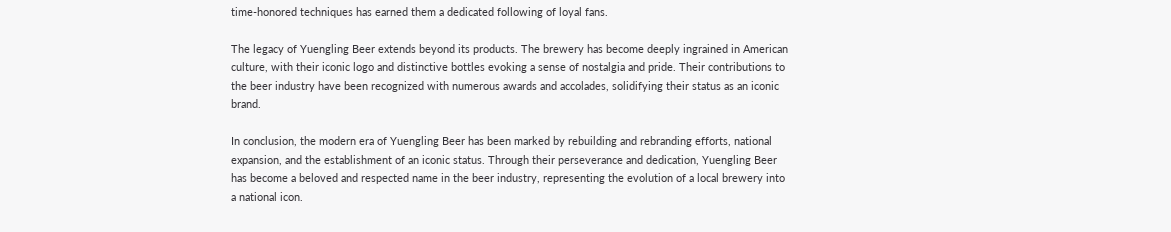time-honored techniques has earned them a dedicated following of loyal fans.

The legacy of Yuengling Beer extends beyond its products. The brewery has become deeply ingrained in American culture, with their iconic logo and distinctive bottles evoking a sense of nostalgia and pride. Their contributions to the beer industry have been recognized with numerous awards and accolades, solidifying their status as an iconic brand.

In conclusion, the modern era of Yuengling Beer has been marked by rebuilding and rebranding efforts, national expansion, and the establishment of an iconic status. Through their perseverance and dedication, Yuengling Beer has become a beloved and respected name in the beer industry, representing the evolution of a local brewery into a national icon.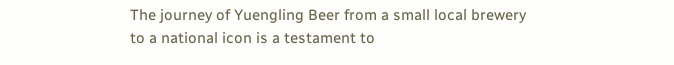The journey of Yuengling Beer from a small local brewery to a national icon is a testament to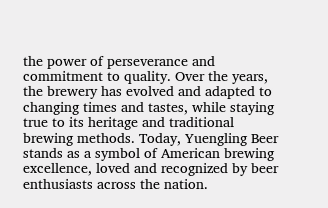the power of perseverance and commitment to quality. Over the years, the brewery has evolved and adapted to changing times and tastes, while staying true to its heritage and traditional brewing methods. Today, Yuengling Beer stands as a symbol of American brewing excellence, loved and recognized by beer enthusiasts across the nation.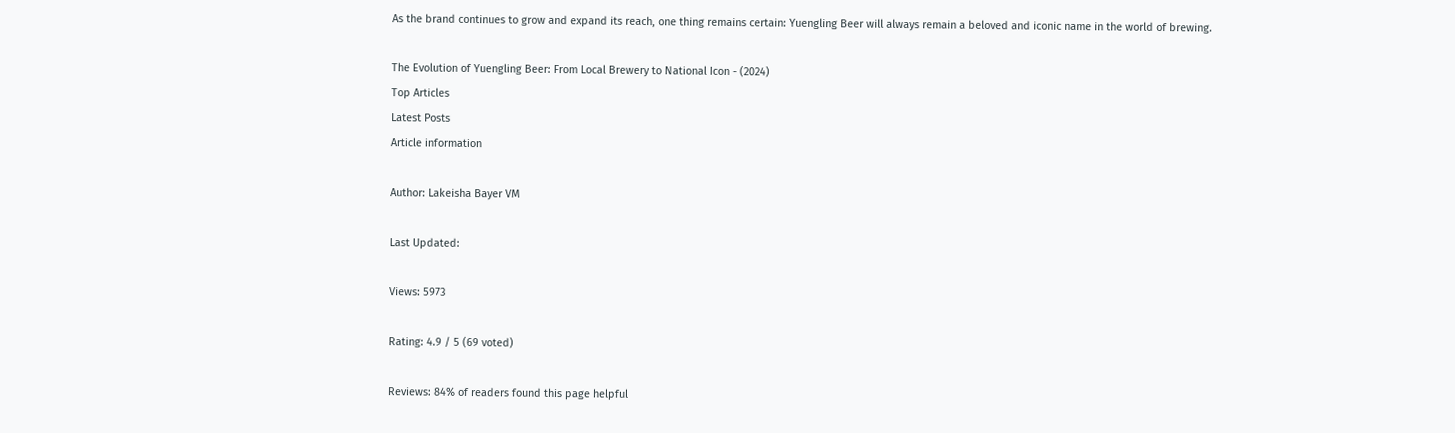As the brand continues to grow and expand its reach, one thing remains certain: Yuengling Beer will always remain a beloved and iconic name in the world of brewing.

The Evolution of Yuengling Beer: From Local Brewery to National Icon - (2024)
Top Articles
Latest Posts
Article information

Author: Lakeisha Bayer VM

Last Updated:

Views: 5973

Rating: 4.9 / 5 (69 voted)

Reviews: 84% of readers found this page helpful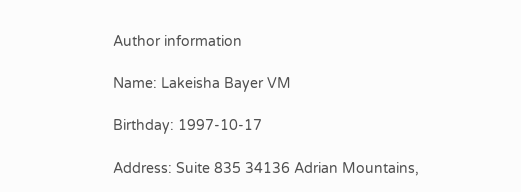Author information

Name: Lakeisha Bayer VM

Birthday: 1997-10-17

Address: Suite 835 34136 Adrian Mountains,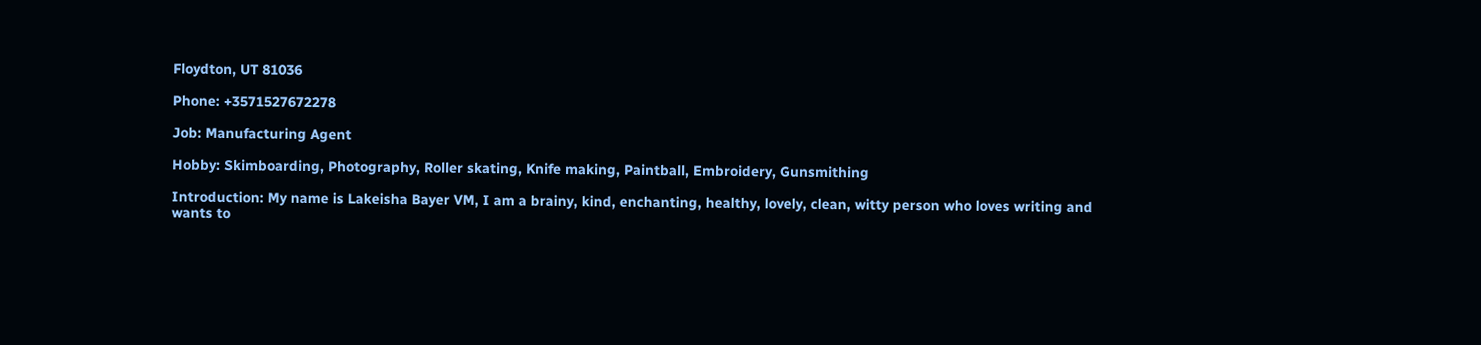Floydton, UT 81036

Phone: +3571527672278

Job: Manufacturing Agent

Hobby: Skimboarding, Photography, Roller skating, Knife making, Paintball, Embroidery, Gunsmithing

Introduction: My name is Lakeisha Bayer VM, I am a brainy, kind, enchanting, healthy, lovely, clean, witty person who loves writing and wants to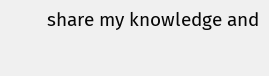share my knowledge and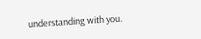understanding with you.